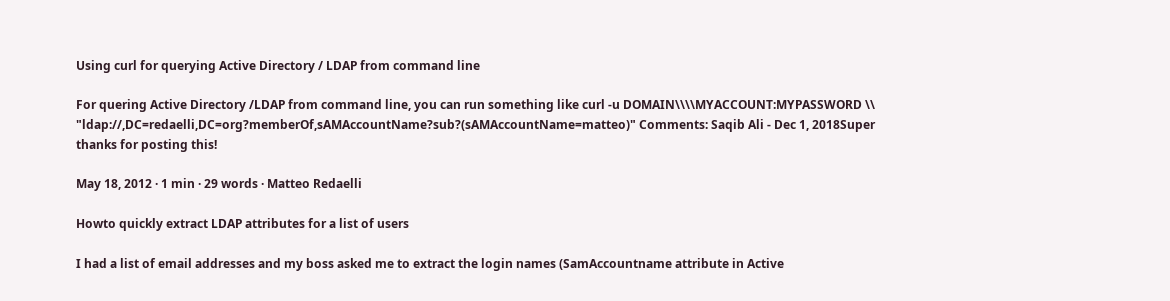Using curl for querying Active Directory / LDAP from command line

For quering Active Directory /LDAP from command line, you can run something like curl -u DOMAIN\\\\MYACCOUNT:MYPASSWORD \\ "ldap://,DC=redaelli,DC=org?memberOf,sAMAccountName?sub?(sAMAccountName=matteo)" Comments: Saqib Ali - Dec 1, 2018Super thanks for posting this!

May 18, 2012 · 1 min · 29 words · Matteo Redaelli

Howto quickly extract LDAP attributes for a list of users

I had a list of email addresses and my boss asked me to extract the login names (SamAccountname attribute in Active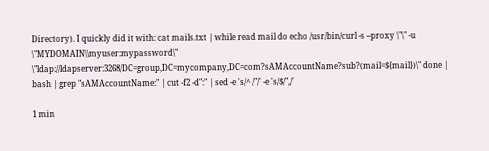Directory). I quickly did it with: cat mails.txt | while read mail do echo /usr/bin/curl -s --proxy \"\" -u \"MYDOMAIN\\myuser:mypassword\" \"ldap://ldapserver:3268/DC=group,DC=mycompany,DC=com?sAMAccountName?sub?(mail=${mail})\" done | bash | grep "sAMAccountName:" | cut -f2 -d":" | sed -e 's/^ /"/' -e 's/$/",/'

1 min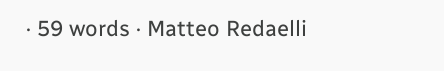· 59 words · Matteo Redaelli